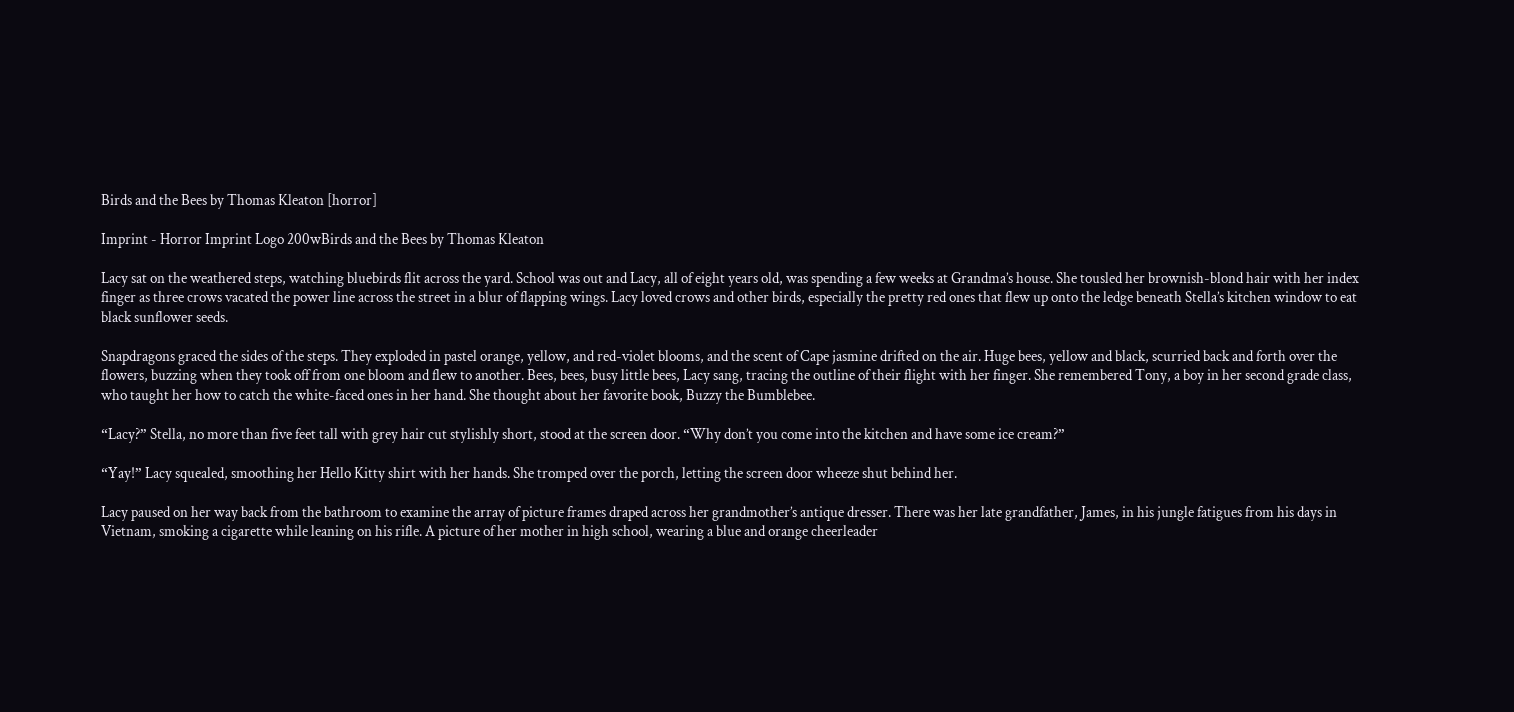Birds and the Bees by Thomas Kleaton [horror]

Imprint - Horror Imprint Logo 200wBirds and the Bees by Thomas Kleaton

Lacy sat on the weathered steps, watching bluebirds flit across the yard. School was out and Lacy, all of eight years old, was spending a few weeks at Grandma’s house. She tousled her brownish-blond hair with her index finger as three crows vacated the power line across the street in a blur of flapping wings. Lacy loved crows and other birds, especially the pretty red ones that flew up onto the ledge beneath Stella’s kitchen window to eat black sunflower seeds.

Snapdragons graced the sides of the steps. They exploded in pastel orange, yellow, and red-violet blooms, and the scent of Cape jasmine drifted on the air. Huge bees, yellow and black, scurried back and forth over the flowers, buzzing when they took off from one bloom and flew to another. Bees, bees, busy little bees, Lacy sang, tracing the outline of their flight with her finger. She remembered Tony, a boy in her second grade class, who taught her how to catch the white-faced ones in her hand. She thought about her favorite book, Buzzy the Bumblebee.

“Lacy?” Stella, no more than five feet tall with grey hair cut stylishly short, stood at the screen door. “Why don’t you come into the kitchen and have some ice cream?”

“Yay!” Lacy squealed, smoothing her Hello Kitty shirt with her hands. She tromped over the porch, letting the screen door wheeze shut behind her.

Lacy paused on her way back from the bathroom to examine the array of picture frames draped across her grandmother’s antique dresser. There was her late grandfather, James, in his jungle fatigues from his days in Vietnam, smoking a cigarette while leaning on his rifle. A picture of her mother in high school, wearing a blue and orange cheerleader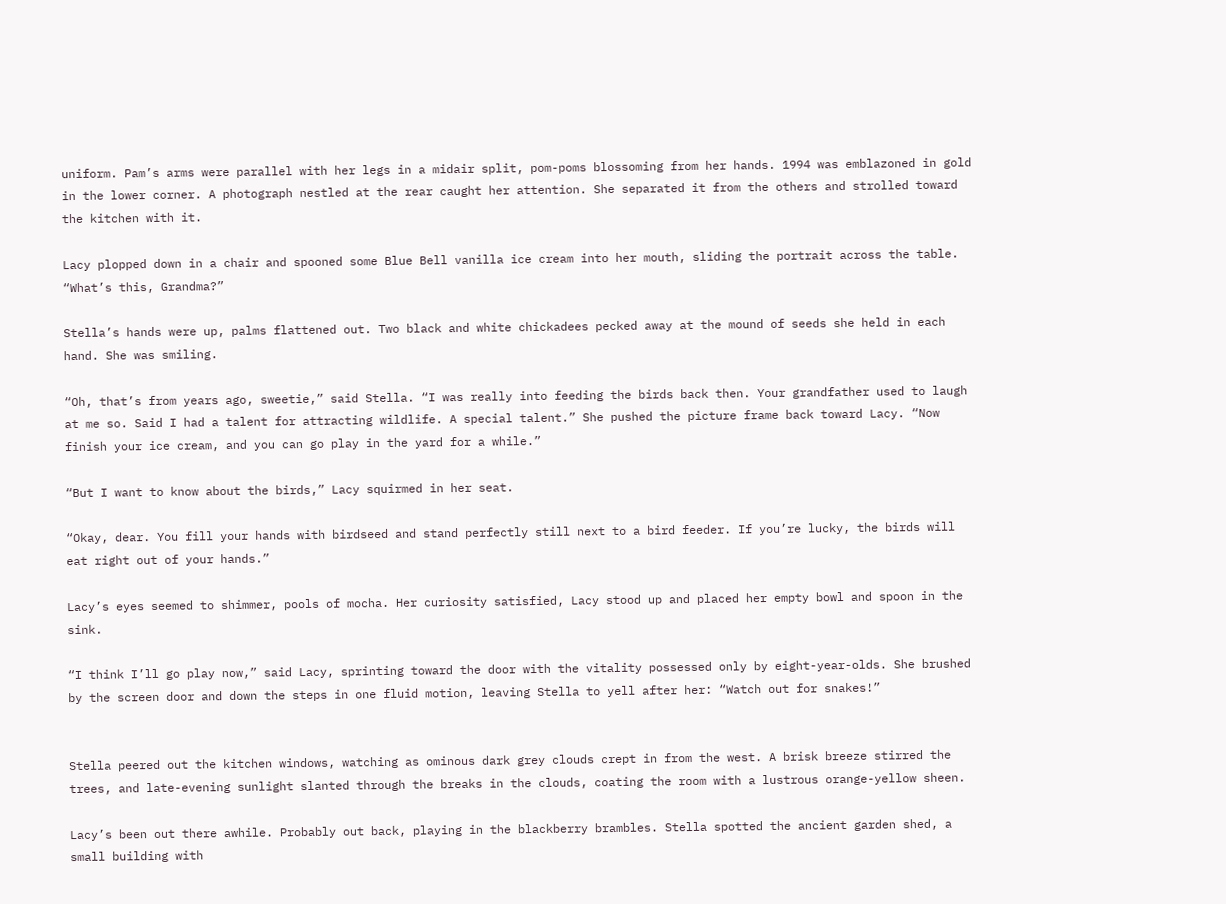uniform. Pam’s arms were parallel with her legs in a midair split, pom-poms blossoming from her hands. 1994 was emblazoned in gold in the lower corner. A photograph nestled at the rear caught her attention. She separated it from the others and strolled toward the kitchen with it.

Lacy plopped down in a chair and spooned some Blue Bell vanilla ice cream into her mouth, sliding the portrait across the table. “What’s this, Grandma?”

Stella’s hands were up, palms flattened out. Two black and white chickadees pecked away at the mound of seeds she held in each hand. She was smiling.

“Oh, that’s from years ago, sweetie,” said Stella. “I was really into feeding the birds back then. Your grandfather used to laugh at me so. Said I had a talent for attracting wildlife. A special talent.” She pushed the picture frame back toward Lacy. “Now finish your ice cream, and you can go play in the yard for a while.”

“But I want to know about the birds,” Lacy squirmed in her seat.

“Okay, dear. You fill your hands with birdseed and stand perfectly still next to a bird feeder. If you’re lucky, the birds will eat right out of your hands.”

Lacy’s eyes seemed to shimmer, pools of mocha. Her curiosity satisfied, Lacy stood up and placed her empty bowl and spoon in the sink.

“I think I’ll go play now,” said Lacy, sprinting toward the door with the vitality possessed only by eight-year-olds. She brushed by the screen door and down the steps in one fluid motion, leaving Stella to yell after her: “Watch out for snakes!”


Stella peered out the kitchen windows, watching as ominous dark grey clouds crept in from the west. A brisk breeze stirred the trees, and late-evening sunlight slanted through the breaks in the clouds, coating the room with a lustrous orange-yellow sheen.

Lacy’s been out there awhile. Probably out back, playing in the blackberry brambles. Stella spotted the ancient garden shed, a small building with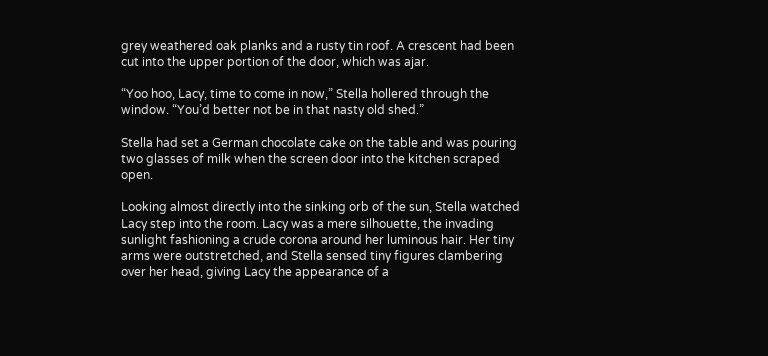grey weathered oak planks and a rusty tin roof. A crescent had been cut into the upper portion of the door, which was ajar.

“Yoo hoo, Lacy, time to come in now,” Stella hollered through the window. “You’d better not be in that nasty old shed.”

Stella had set a German chocolate cake on the table and was pouring two glasses of milk when the screen door into the kitchen scraped open.

Looking almost directly into the sinking orb of the sun, Stella watched Lacy step into the room. Lacy was a mere silhouette, the invading sunlight fashioning a crude corona around her luminous hair. Her tiny arms were outstretched, and Stella sensed tiny figures clambering over her head, giving Lacy the appearance of a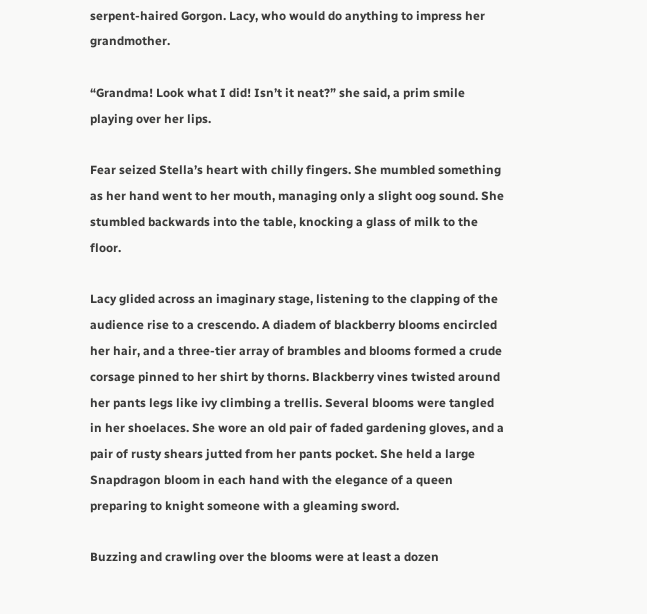serpent-haired Gorgon. Lacy, who would do anything to impress her grandmother.

“Grandma! Look what I did! Isn’t it neat?” she said, a prim smile playing over her lips.

Fear seized Stella’s heart with chilly fingers. She mumbled something as her hand went to her mouth, managing only a slight oog sound. She stumbled backwards into the table, knocking a glass of milk to the floor.

Lacy glided across an imaginary stage, listening to the clapping of the audience rise to a crescendo. A diadem of blackberry blooms encircled her hair, and a three-tier array of brambles and blooms formed a crude corsage pinned to her shirt by thorns. Blackberry vines twisted around her pants legs like ivy climbing a trellis. Several blooms were tangled in her shoelaces. She wore an old pair of faded gardening gloves, and a pair of rusty shears jutted from her pants pocket. She held a large Snapdragon bloom in each hand with the elegance of a queen preparing to knight someone with a gleaming sword.

Buzzing and crawling over the blooms were at least a dozen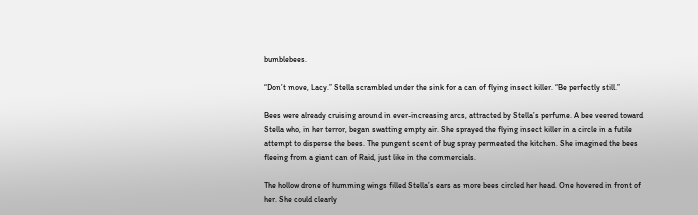bumblebees.

“Don’t move, Lacy.” Stella scrambled under the sink for a can of flying insect killer. “Be perfectly still.”

Bees were already cruising around in ever-increasing arcs, attracted by Stella’s perfume. A bee veered toward Stella who, in her terror, began swatting empty air. She sprayed the flying insect killer in a circle in a futile attempt to disperse the bees. The pungent scent of bug spray permeated the kitchen. She imagined the bees fleeing from a giant can of Raid, just like in the commercials.

The hollow drone of humming wings filled Stella’s ears as more bees circled her head. One hovered in front of her. She could clearly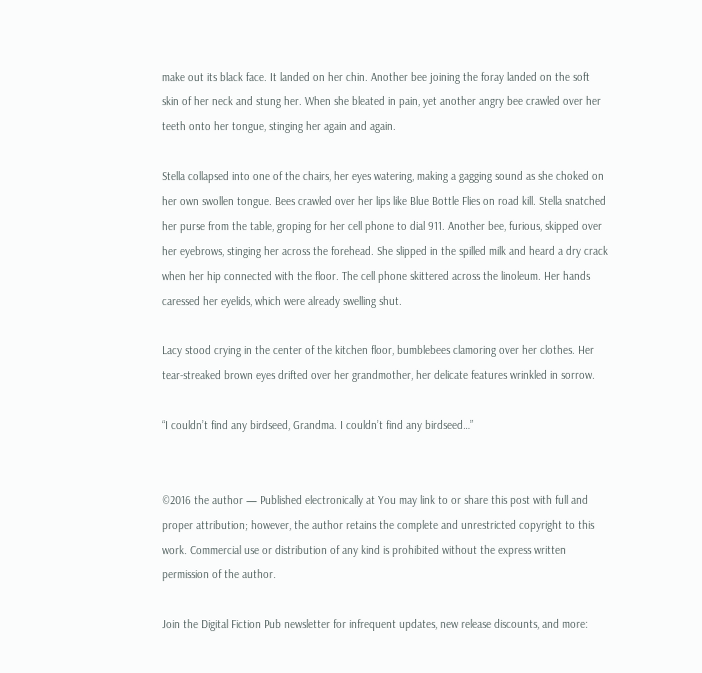make out its black face. It landed on her chin. Another bee joining the foray landed on the soft skin of her neck and stung her. When she bleated in pain, yet another angry bee crawled over her teeth onto her tongue, stinging her again and again.

Stella collapsed into one of the chairs, her eyes watering, making a gagging sound as she choked on her own swollen tongue. Bees crawled over her lips like Blue Bottle Flies on road kill. Stella snatched her purse from the table, groping for her cell phone to dial 911. Another bee, furious, skipped over her eyebrows, stinging her across the forehead. She slipped in the spilled milk and heard a dry crack when her hip connected with the floor. The cell phone skittered across the linoleum. Her hands caressed her eyelids, which were already swelling shut.

Lacy stood crying in the center of the kitchen floor, bumblebees clamoring over her clothes. Her tear-streaked brown eyes drifted over her grandmother, her delicate features wrinkled in sorrow.

“I couldn’t find any birdseed, Grandma. I couldn’t find any birdseed…”


©2016 the author — Published electronically at You may link to or share this post with full and proper attribution; however, the author retains the complete and unrestricted copyright to this work. Commercial use or distribution of any kind is prohibited without the express written permission of the author.

Join the Digital Fiction Pub newsletter for infrequent updates, new release discounts, and more: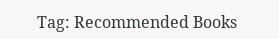Tag: Recommended Books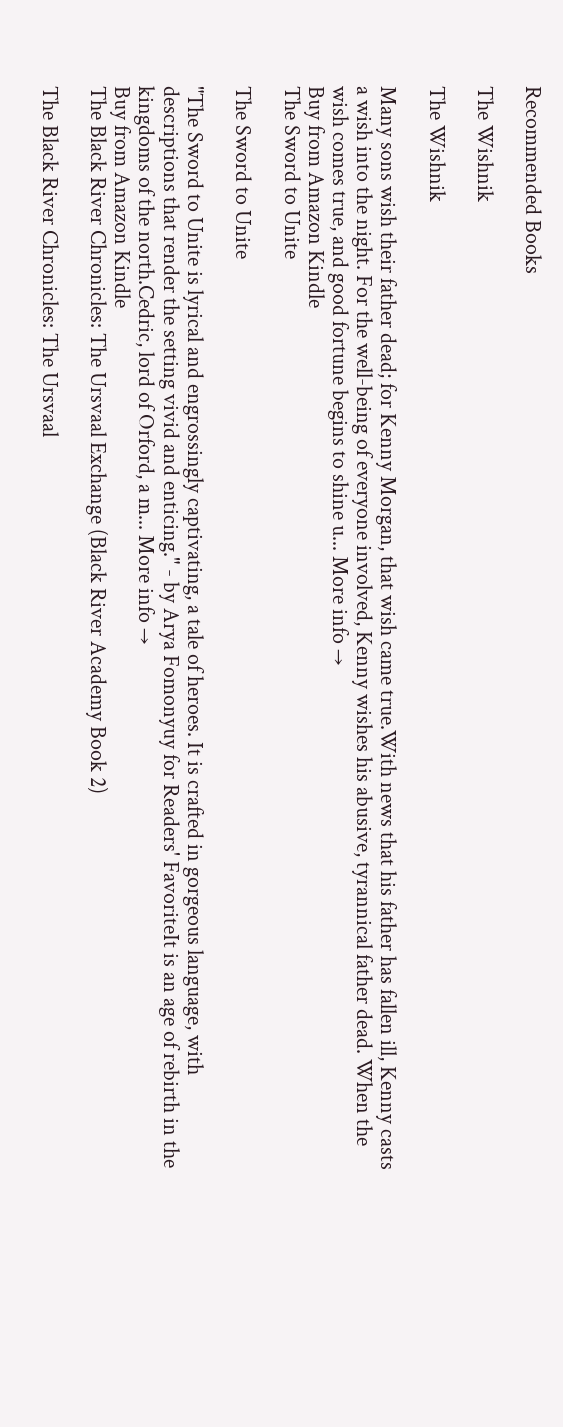Recommended Books

The Wishnik

The Wishnik

Many sons wish their father dead; for Kenny Morgan, that wish came true.With news that his father has fallen ill, Kenny casts a wish into the night. For the well-being of everyone involved, Kenny wishes his abusive, tyrannical father dead. When the wish comes true, and good fortune begins to shine u... More info →
Buy from Amazon Kindle
The Sword to Unite

The Sword to Unite

"The Sword to Unite is lyrical and engrossingly captivating, a tale of heroes. It is crafted in gorgeous language, with descriptions that render the setting vivid and enticing." - by Arya Fomonyuy for Readers' FavoriteIt is an age of rebirth in the kingdoms of the north.Cedric, lord of Orford, a m... More info →
Buy from Amazon Kindle
The Black River Chronicles: The Ursvaal Exchange (Black River Academy Book 2)

The Black River Chronicles: The Ursvaal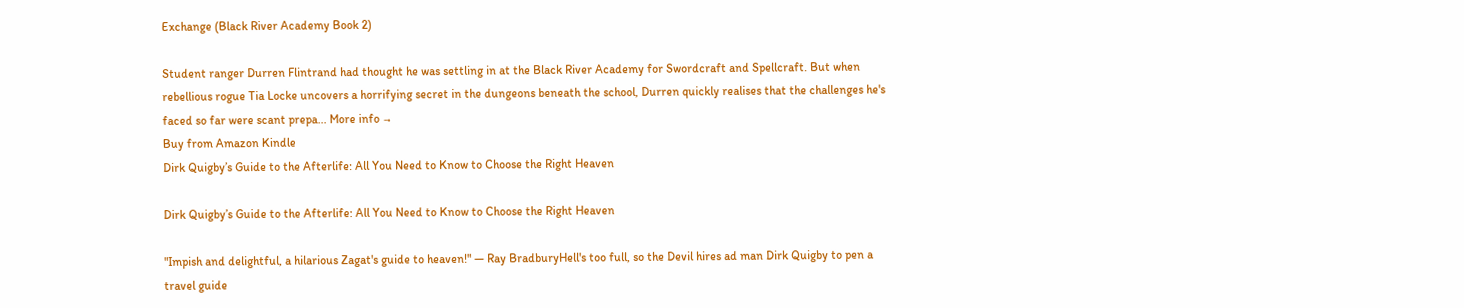Exchange (Black River Academy Book 2)

Student ranger Durren Flintrand had thought he was settling in at the Black River Academy for Swordcraft and Spellcraft. But when rebellious rogue Tia Locke uncovers a horrifying secret in the dungeons beneath the school, Durren quickly realises that the challenges he's faced so far were scant prepa... More info →
Buy from Amazon Kindle
Dirk Quigby’s Guide to the Afterlife: All You Need to Know to Choose the Right Heaven

Dirk Quigby’s Guide to the Afterlife: All You Need to Know to Choose the Right Heaven

"Impish and delightful, a hilarious Zagat's guide to heaven!" — Ray BradburyHell's too full, so the Devil hires ad man Dirk Quigby to pen a travel guide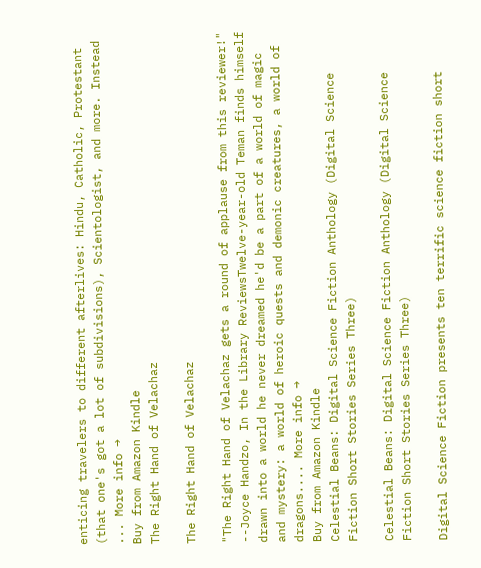enticing travelers to different afterlives: Hindu, Catholic, Protestant (that one's got a lot of subdivisions), Scientologist, and more. Instead ... More info →
Buy from Amazon Kindle
The Right Hand of Velachaz

The Right Hand of Velachaz

"The Right Hand of Velachaz gets a round of applause from this reviewer!" --Joyce Handzo, In the Library ReviewsTwelve-year-old Teman finds himself drawn into a world he never dreamed he'd be a part of a world of magic and mystery: a world of heroic quests and demonic creatures, a world of dragons.... More info →
Buy from Amazon Kindle
Celestial Beans: Digital Science Fiction Anthology (Digital Science Fiction Short Stories Series Three)

Celestial Beans: Digital Science Fiction Anthology (Digital Science Fiction Short Stories Series Three)

Digital Science Fiction presents ten terrific science fiction short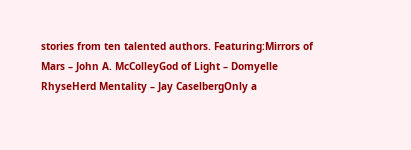stories from ten talented authors. Featuring:Mirrors of Mars – John A. McColleyGod of Light – Domyelle RhyseHerd Mentality – Jay CaselbergOnly a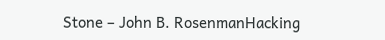Stone – John B. RosenmanHacking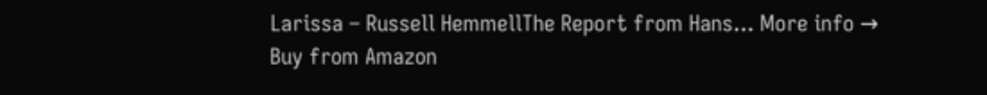Larissa – Russell HemmellThe Report from Hans... More info →
Buy from Amazon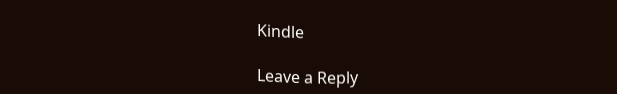Kindle

Leave a Reply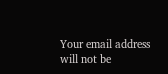Your email address will not be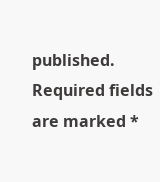published. Required fields are marked *